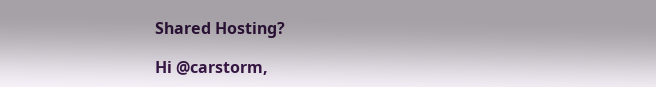Shared Hosting?

Hi @carstorm,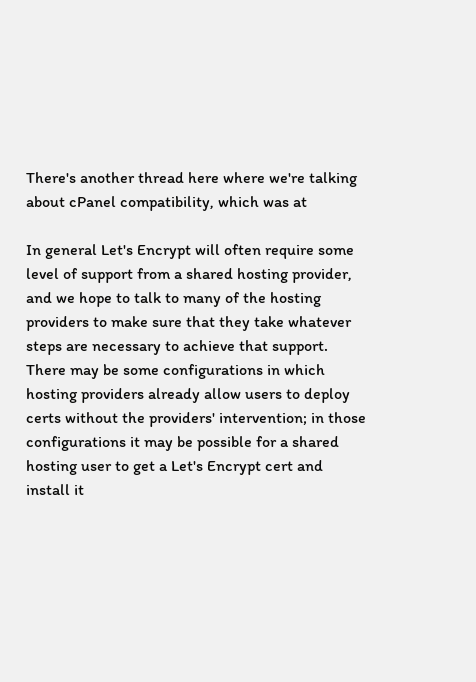There's another thread here where we're talking about cPanel compatibility, which was at

In general Let's Encrypt will often require some level of support from a shared hosting provider, and we hope to talk to many of the hosting providers to make sure that they take whatever steps are necessary to achieve that support. There may be some configurations in which hosting providers already allow users to deploy certs without the providers' intervention; in those configurations it may be possible for a shared hosting user to get a Let's Encrypt cert and install it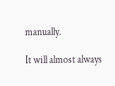manually.

It will almost always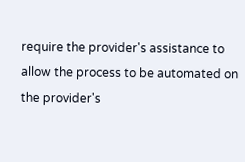require the provider's assistance to allow the process to be automated on the provider's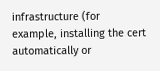infrastructure (for example, installing the cert automatically or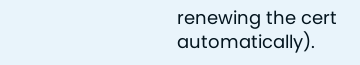renewing the cert automatically).